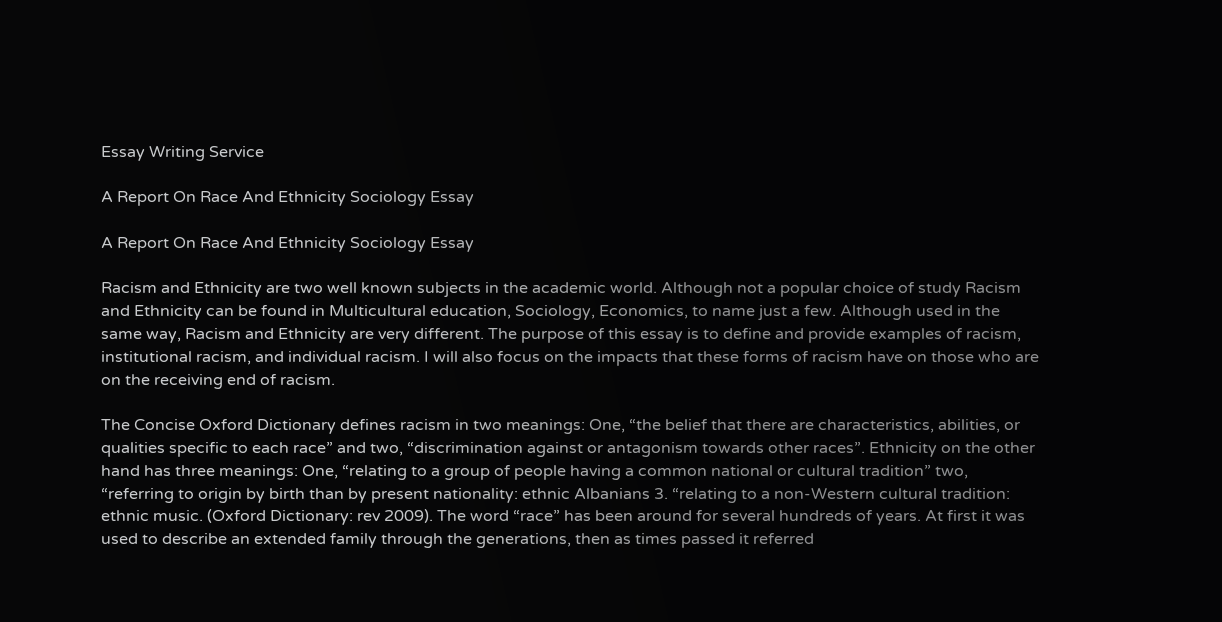Essay Writing Service

A Report On Race And Ethnicity Sociology Essay

A Report On Race And Ethnicity Sociology Essay

Racism and Ethnicity are two well known subjects in the academic world. Although not a popular choice of study Racism and Ethnicity can be found in Multicultural education, Sociology, Economics, to name just a few. Although used in the same way, Racism and Ethnicity are very different. The purpose of this essay is to define and provide examples of racism, institutional racism, and individual racism. I will also focus on the impacts that these forms of racism have on those who are on the receiving end of racism.

The Concise Oxford Dictionary defines racism in two meanings: One, “the belief that there are characteristics, abilities, or qualities specific to each race” and two, “discrimination against or antagonism towards other races”. Ethnicity on the other hand has three meanings: One, “relating to a group of people having a common national or cultural tradition” two, “referring to origin by birth than by present nationality: ethnic Albanians 3. “relating to a non-Western cultural tradition: ethnic music. (Oxford Dictionary: rev 2009). The word “race” has been around for several hundreds of years. At first it was used to describe an extended family through the generations, then as times passed it referred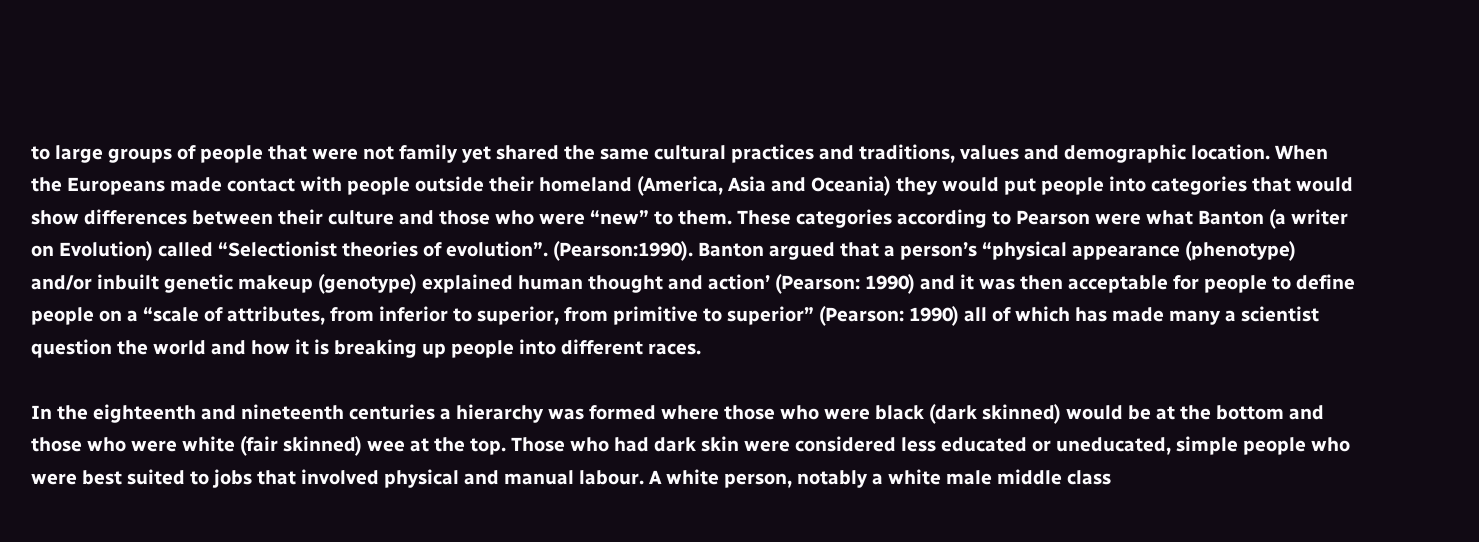to large groups of people that were not family yet shared the same cultural practices and traditions, values and demographic location. When the Europeans made contact with people outside their homeland (America, Asia and Oceania) they would put people into categories that would show differences between their culture and those who were “new” to them. These categories according to Pearson were what Banton (a writer on Evolution) called “Selectionist theories of evolution”. (Pearson:1990). Banton argued that a person’s “physical appearance (phenotype) and/or inbuilt genetic makeup (genotype) explained human thought and action’ (Pearson: 1990) and it was then acceptable for people to define people on a “scale of attributes, from inferior to superior, from primitive to superior” (Pearson: 1990) all of which has made many a scientist question the world and how it is breaking up people into different races.

In the eighteenth and nineteenth centuries a hierarchy was formed where those who were black (dark skinned) would be at the bottom and those who were white (fair skinned) wee at the top. Those who had dark skin were considered less educated or uneducated, simple people who were best suited to jobs that involved physical and manual labour. A white person, notably a white male middle class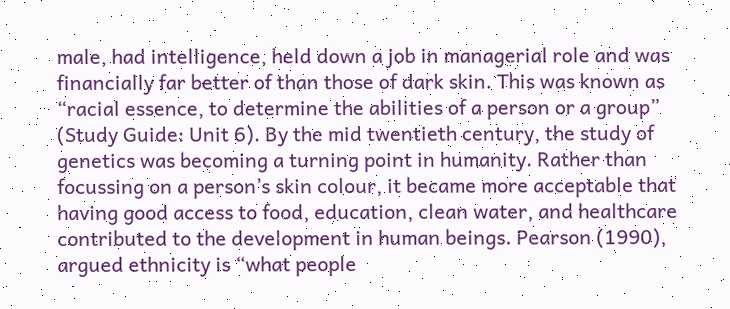male, had intelligence, held down a job in managerial role and was financially far better of than those of dark skin. This was known as “racial essence, to determine the abilities of a person or a group” (Study Guide: Unit 6). By the mid twentieth century, the study of genetics was becoming a turning point in humanity. Rather than focussing on a person’s skin colour, it became more acceptable that having good access to food, education, clean water, and healthcare contributed to the development in human beings. Pearson (1990), argued ethnicity is “what people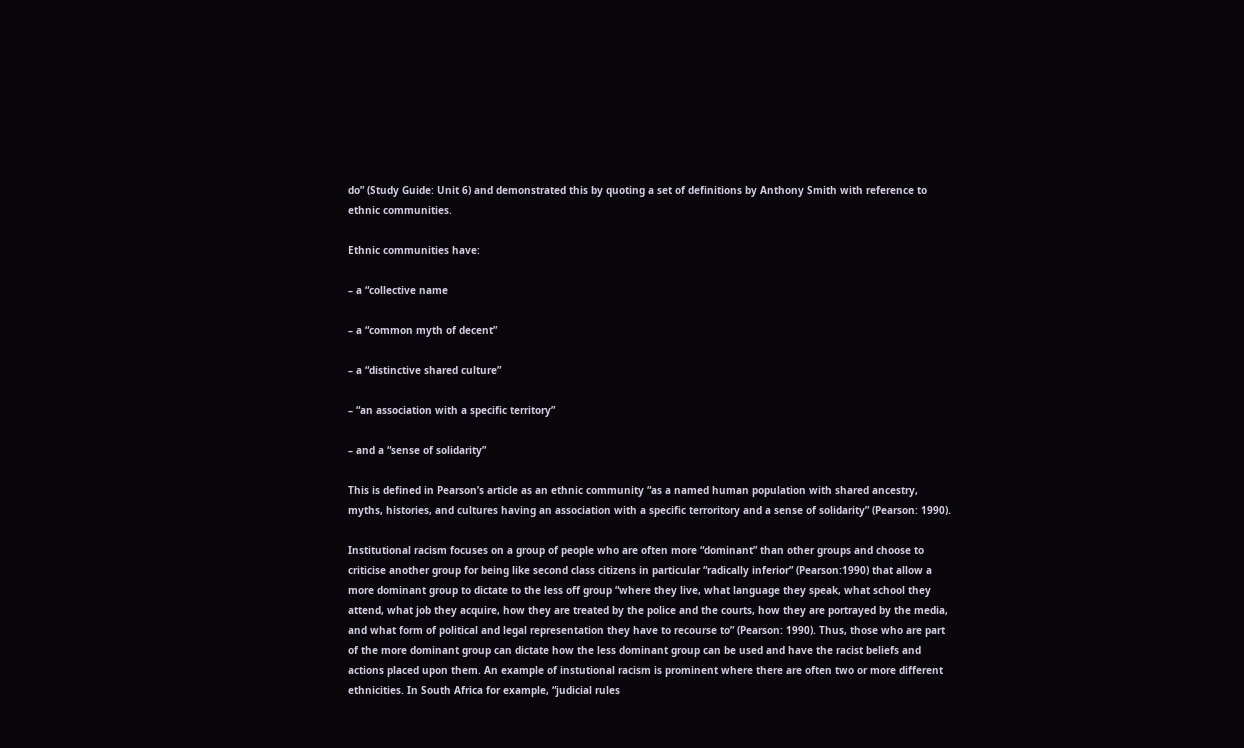do” (Study Guide: Unit 6) and demonstrated this by quoting a set of definitions by Anthony Smith with reference to ethnic communities.

Ethnic communities have:

– a “collective name

– a “common myth of decent”

– a “distinctive shared culture”

– “an association with a specific territory”

– and a “sense of solidarity”

This is defined in Pearson’s article as an ethnic community “as a named human population with shared ancestry, myths, histories, and cultures having an association with a specific terroritory and a sense of solidarity” (Pearson: 1990).

Institutional racism focuses on a group of people who are often more “dominant” than other groups and choose to criticise another group for being like second class citizens in particular “radically inferior” (Pearson:1990) that allow a more dominant group to dictate to the less off group “where they live, what language they speak, what school they attend, what job they acquire, how they are treated by the police and the courts, how they are portrayed by the media, and what form of political and legal representation they have to recourse to” (Pearson: 1990). Thus, those who are part of the more dominant group can dictate how the less dominant group can be used and have the racist beliefs and actions placed upon them. An example of instutional racism is prominent where there are often two or more different ethnicities. In South Africa for example, “judicial rules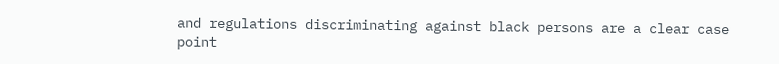and regulations discriminating against black persons are a clear case point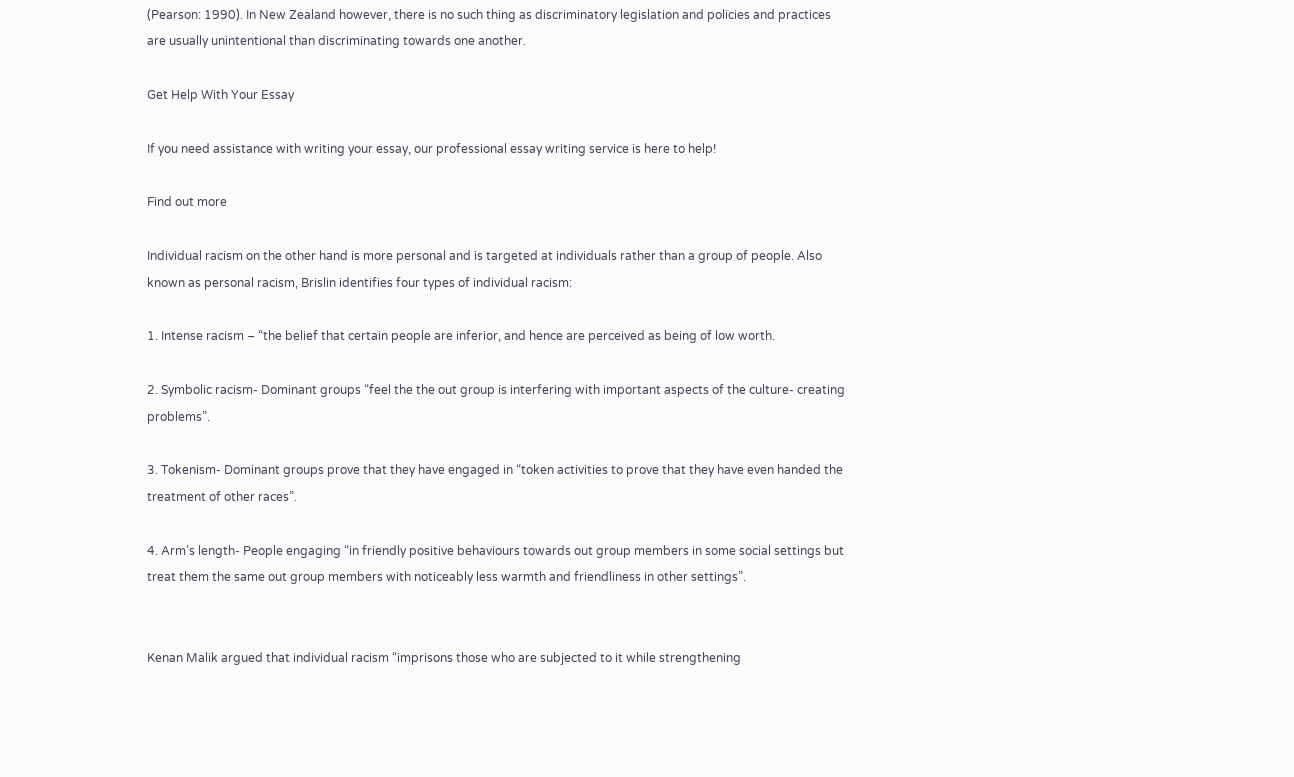(Pearson: 1990). In New Zealand however, there is no such thing as discriminatory legislation and policies and practices are usually unintentional than discriminating towards one another.

Get Help With Your Essay

If you need assistance with writing your essay, our professional essay writing service is here to help!

Find out more

Individual racism on the other hand is more personal and is targeted at individuals rather than a group of people. Also known as personal racism, Brislin identifies four types of individual racism:

1. Intense racism – “the belief that certain people are inferior, and hence are perceived as being of low worth.

2. Symbolic racism- Dominant groups “feel the the out group is interfering with important aspects of the culture- creating problems”.

3. Tokenism- Dominant groups prove that they have engaged in “token activities to prove that they have even handed the treatment of other races”.

4. Arm’s length- People engaging “in friendly positive behaviours towards out group members in some social settings but treat them the same out group members with noticeably less warmth and friendliness in other settings”.


Kenan Malik argued that individual racism “imprisons those who are subjected to it while strengthening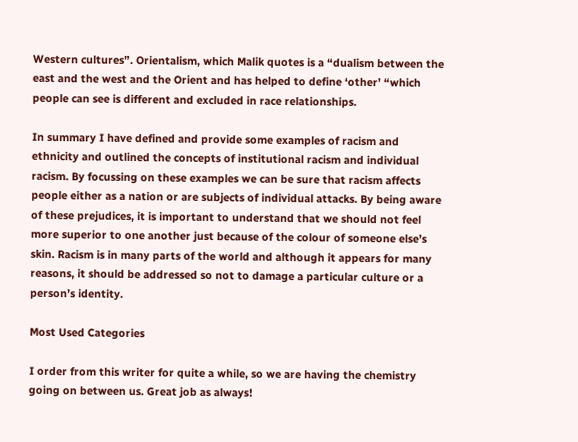Western cultures”. Orientalism, which Malik quotes is a “dualism between the east and the west and the Orient and has helped to define ‘other’ “which people can see is different and excluded in race relationships.

In summary I have defined and provide some examples of racism and ethnicity and outlined the concepts of institutional racism and individual racism. By focussing on these examples we can be sure that racism affects people either as a nation or are subjects of individual attacks. By being aware of these prejudices, it is important to understand that we should not feel more superior to one another just because of the colour of someone else’s skin. Racism is in many parts of the world and although it appears for many reasons, it should be addressed so not to damage a particular culture or a person’s identity.

Most Used Categories

I order from this writer for quite a while, so we are having the chemistry going on between us. Great job as always!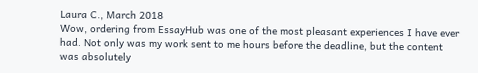Laura C., March 2018
Wow, ordering from EssayHub was one of the most pleasant experiences I have ever had. Not only was my work sent to me hours before the deadline, but the content was absolutely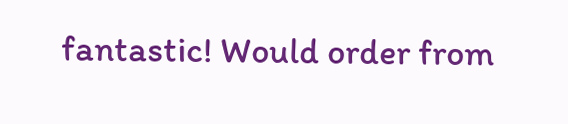fantastic! Would order from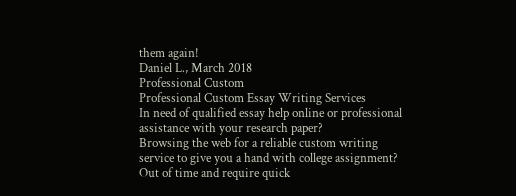them again!
Daniel L., March 2018
Professional Custom
Professional Custom Essay Writing Services
In need of qualified essay help online or professional assistance with your research paper?
Browsing the web for a reliable custom writing service to give you a hand with college assignment?
Out of time and require quick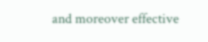and moreover effective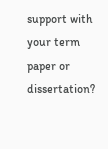support with your term paper or dissertation?